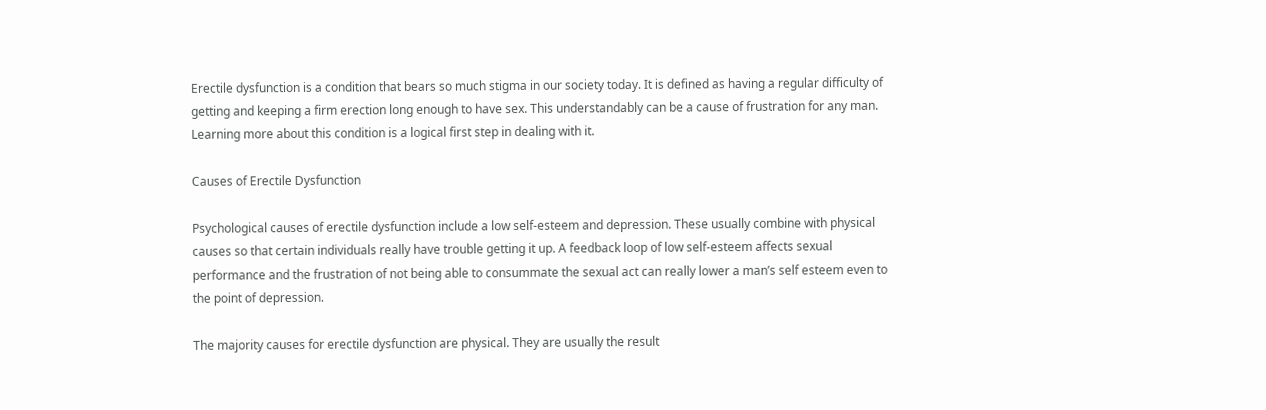Erectile dysfunction is a condition that bears so much stigma in our society today. It is defined as having a regular difficulty of getting and keeping a firm erection long enough to have sex. This understandably can be a cause of frustration for any man. Learning more about this condition is a logical first step in dealing with it.

Causes of Erectile Dysfunction

Psychological causes of erectile dysfunction include a low self-esteem and depression. These usually combine with physical causes so that certain individuals really have trouble getting it up. A feedback loop of low self-esteem affects sexual performance and the frustration of not being able to consummate the sexual act can really lower a man’s self esteem even to the point of depression.

The majority causes for erectile dysfunction are physical. They are usually the result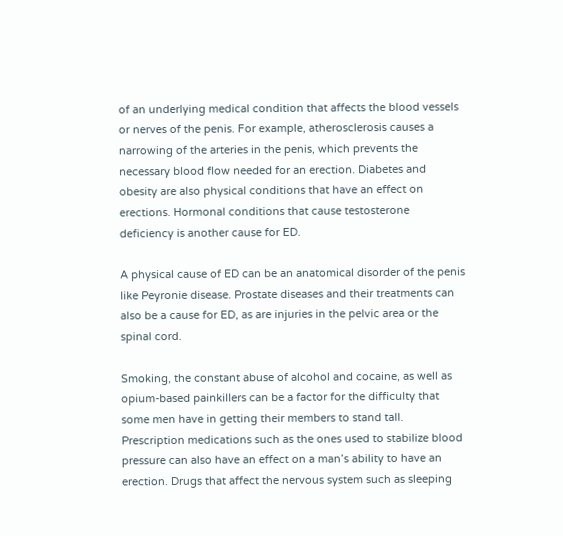of an underlying medical condition that affects the blood vessels or nerves of the penis. For example, atherosclerosis causes a narrowing of the arteries in the penis, which prevents the necessary blood flow needed for an erection. Diabetes and obesity are also physical conditions that have an effect on erections. Hormonal conditions that cause testosterone deficiency is another cause for ED.

A physical cause of ED can be an anatomical disorder of the penis like Peyronie disease. Prostate diseases and their treatments can also be a cause for ED, as are injuries in the pelvic area or the spinal cord.

Smoking, the constant abuse of alcohol and cocaine, as well as opium-based painkillers can be a factor for the difficulty that some men have in getting their members to stand tall. Prescription medications such as the ones used to stabilize blood pressure can also have an effect on a man’s ability to have an erection. Drugs that affect the nervous system such as sleeping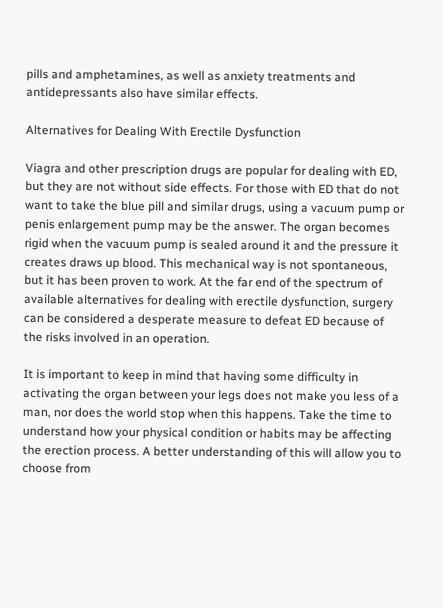pills and amphetamines, as well as anxiety treatments and antidepressants also have similar effects.

Alternatives for Dealing With Erectile Dysfunction

Viagra and other prescription drugs are popular for dealing with ED, but they are not without side effects. For those with ED that do not want to take the blue pill and similar drugs, using a vacuum pump or penis enlargement pump may be the answer. The organ becomes rigid when the vacuum pump is sealed around it and the pressure it creates draws up blood. This mechanical way is not spontaneous, but it has been proven to work. At the far end of the spectrum of available alternatives for dealing with erectile dysfunction, surgery can be considered a desperate measure to defeat ED because of the risks involved in an operation.

It is important to keep in mind that having some difficulty in activating the organ between your legs does not make you less of a man, nor does the world stop when this happens. Take the time to understand how your physical condition or habits may be affecting the erection process. A better understanding of this will allow you to choose from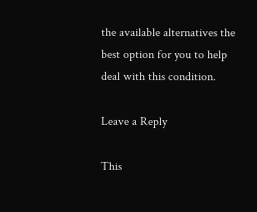the available alternatives the best option for you to help deal with this condition.

Leave a Reply

This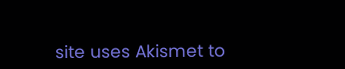site uses Akismet to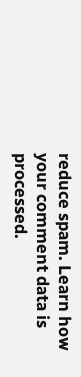reduce spam. Learn how your comment data is processed.